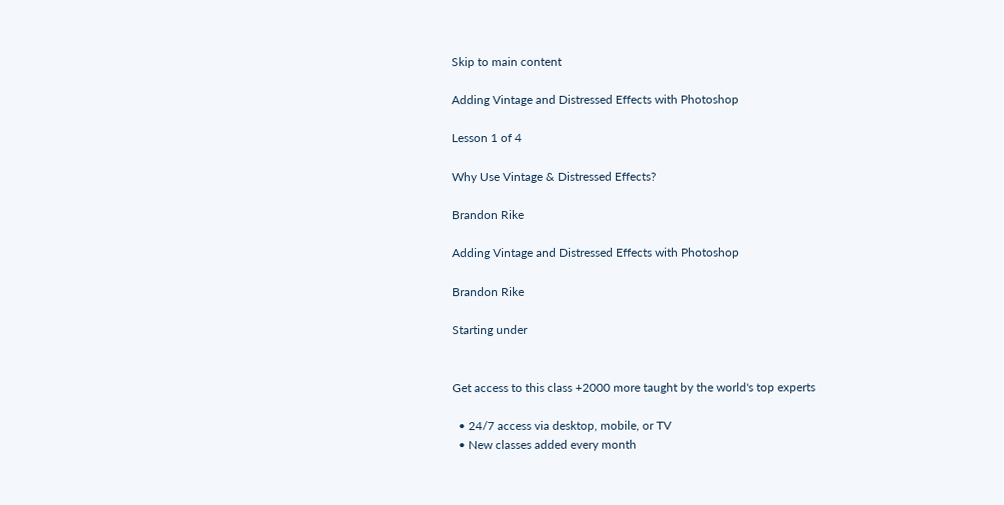Skip to main content

Adding Vintage and Distressed Effects with Photoshop

Lesson 1 of 4

Why Use Vintage & Distressed Effects?

Brandon Rike

Adding Vintage and Distressed Effects with Photoshop

Brandon Rike

Starting under


Get access to this class +2000 more taught by the world's top experts

  • 24/7 access via desktop, mobile, or TV
  • New classes added every month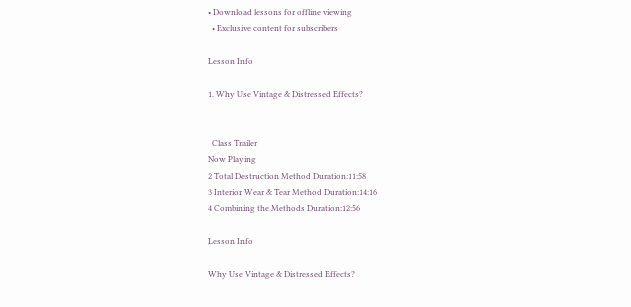• Download lessons for offline viewing
  • Exclusive content for subscribers

Lesson Info

1. Why Use Vintage & Distressed Effects?


  Class Trailer
Now Playing
2 Total Destruction Method Duration:11:58
3 Interior Wear & Tear Method Duration:14:16
4 Combining the Methods Duration:12:56

Lesson Info

Why Use Vintage & Distressed Effects?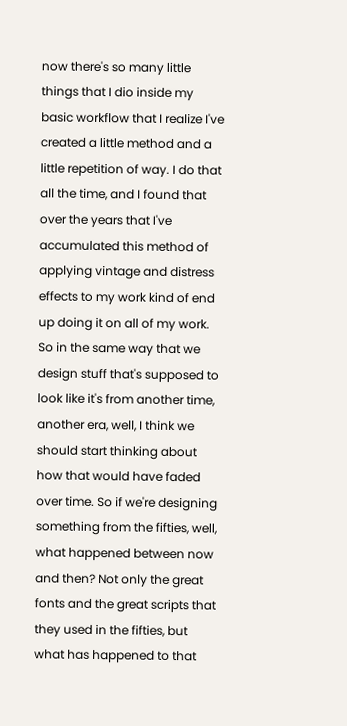now there's so many little things that I dio inside my basic workflow that I realize I've created a little method and a little repetition of way. I do that all the time, and I found that over the years that I've accumulated this method of applying vintage and distress effects to my work kind of end up doing it on all of my work. So in the same way that we design stuff that's supposed to look like it's from another time, another era, well, I think we should start thinking about how that would have faded over time. So if we're designing something from the fifties, well, what happened between now and then? Not only the great fonts and the great scripts that they used in the fifties, but what has happened to that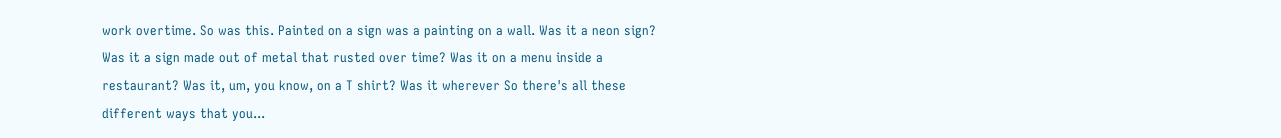work overtime. So was this. Painted on a sign was a painting on a wall. Was it a neon sign? Was it a sign made out of metal that rusted over time? Was it on a menu inside a restaurant? Was it, um, you know, on a T shirt? Was it wherever So there's all these different ways that you...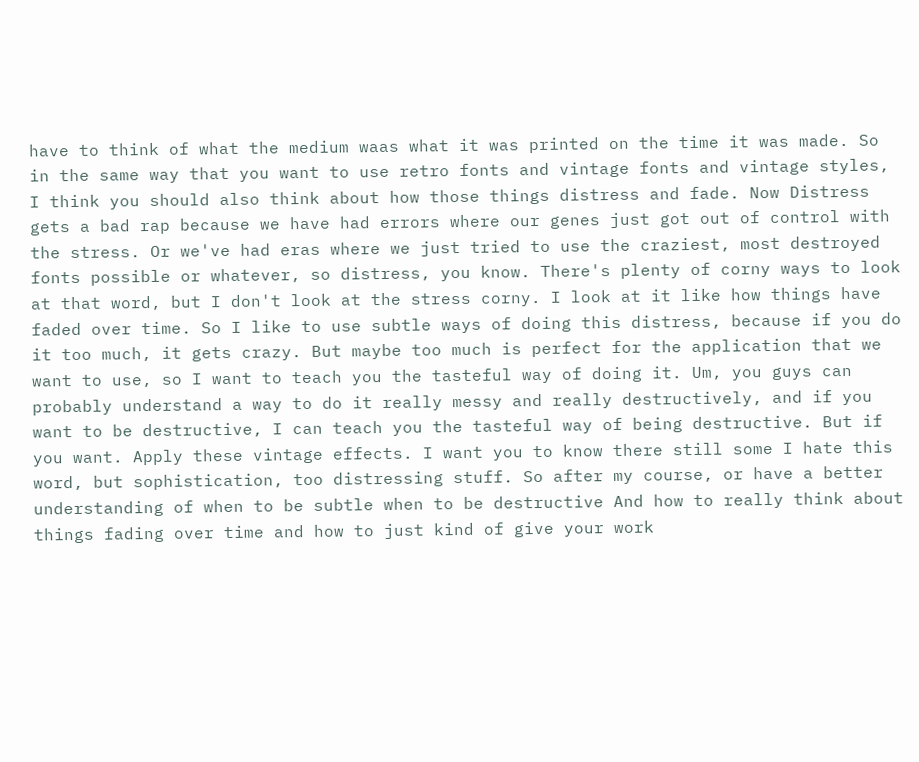have to think of what the medium waas what it was printed on the time it was made. So in the same way that you want to use retro fonts and vintage fonts and vintage styles, I think you should also think about how those things distress and fade. Now Distress gets a bad rap because we have had errors where our genes just got out of control with the stress. Or we've had eras where we just tried to use the craziest, most destroyed fonts possible or whatever, so distress, you know. There's plenty of corny ways to look at that word, but I don't look at the stress corny. I look at it like how things have faded over time. So I like to use subtle ways of doing this distress, because if you do it too much, it gets crazy. But maybe too much is perfect for the application that we want to use, so I want to teach you the tasteful way of doing it. Um, you guys can probably understand a way to do it really messy and really destructively, and if you want to be destructive, I can teach you the tasteful way of being destructive. But if you want. Apply these vintage effects. I want you to know there still some I hate this word, but sophistication, too distressing stuff. So after my course, or have a better understanding of when to be subtle when to be destructive And how to really think about things fading over time and how to just kind of give your work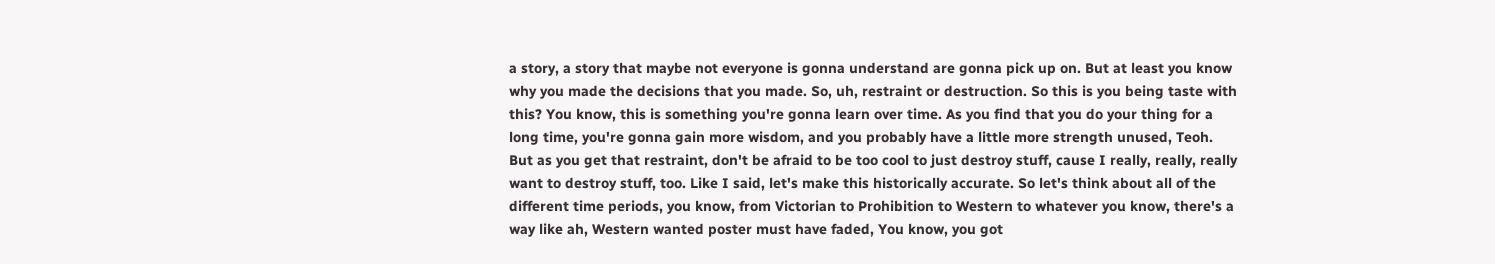a story, a story that maybe not everyone is gonna understand are gonna pick up on. But at least you know why you made the decisions that you made. So, uh, restraint or destruction. So this is you being taste with this? You know, this is something you're gonna learn over time. As you find that you do your thing for a long time, you're gonna gain more wisdom, and you probably have a little more strength unused, Teoh. But as you get that restraint, don't be afraid to be too cool to just destroy stuff, cause I really, really, really want to destroy stuff, too. Like I said, let's make this historically accurate. So let's think about all of the different time periods, you know, from Victorian to Prohibition to Western to whatever you know, there's a way like ah, Western wanted poster must have faded, You know, you got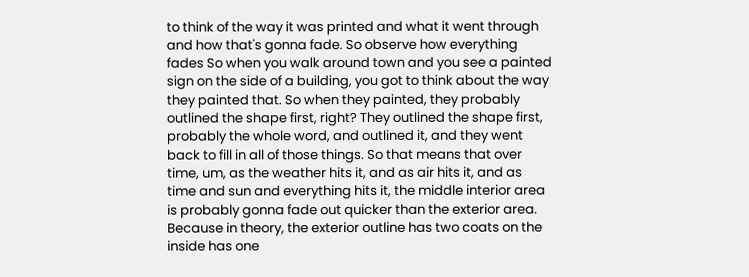to think of the way it was printed and what it went through and how that's gonna fade. So observe how everything fades So when you walk around town and you see a painted sign on the side of a building, you got to think about the way they painted that. So when they painted, they probably outlined the shape first, right? They outlined the shape first, probably the whole word, and outlined it, and they went back to fill in all of those things. So that means that over time, um, as the weather hits it, and as air hits it, and as time and sun and everything hits it, the middle interior area is probably gonna fade out quicker than the exterior area. Because in theory, the exterior outline has two coats on the inside has one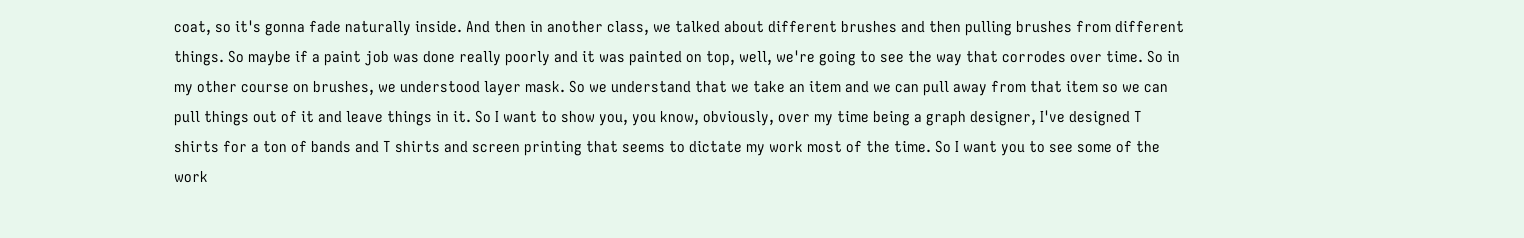coat, so it's gonna fade naturally inside. And then in another class, we talked about different brushes and then pulling brushes from different things. So maybe if a paint job was done really poorly and it was painted on top, well, we're going to see the way that corrodes over time. So in my other course on brushes, we understood layer mask. So we understand that we take an item and we can pull away from that item so we can pull things out of it and leave things in it. So I want to show you, you know, obviously, over my time being a graph designer, I've designed T shirts for a ton of bands and T shirts and screen printing that seems to dictate my work most of the time. So I want you to see some of the work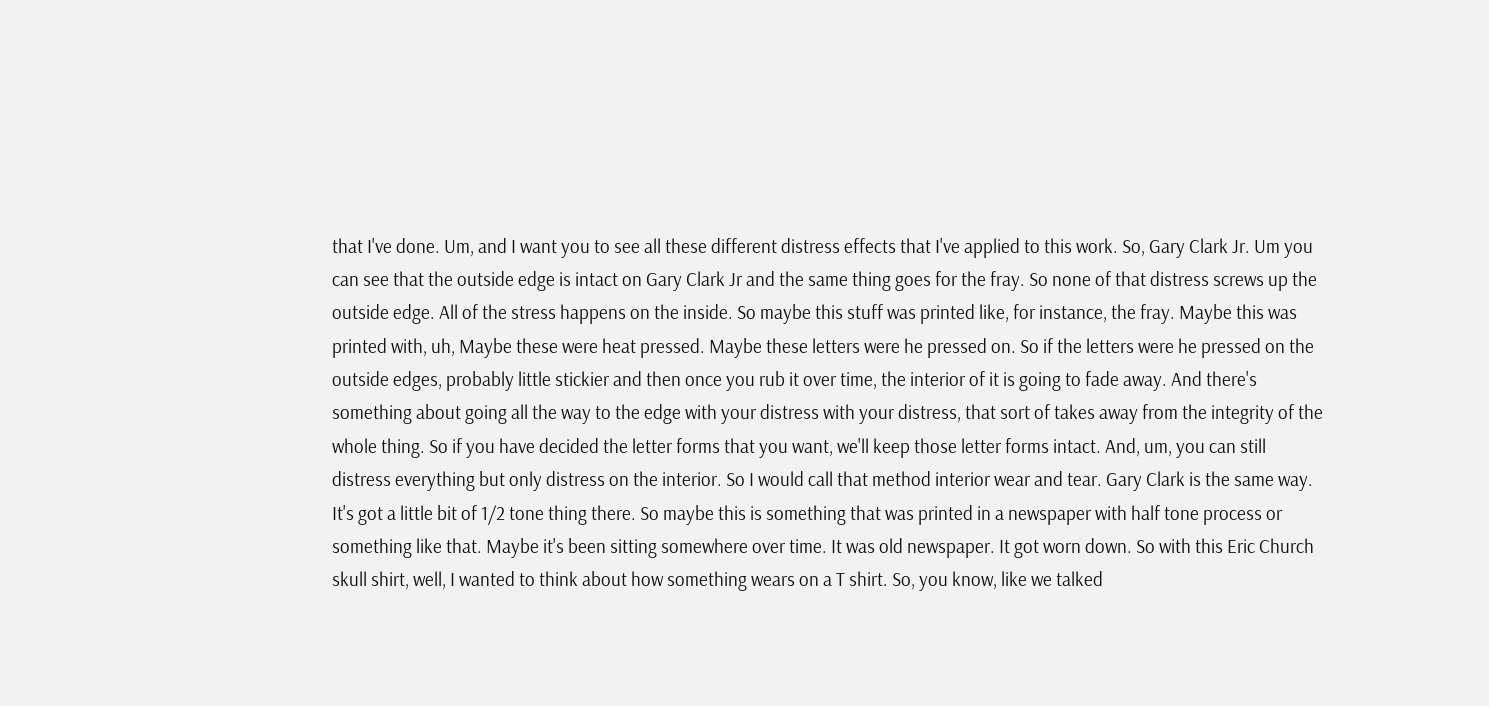that I've done. Um, and I want you to see all these different distress effects that I've applied to this work. So, Gary Clark Jr. Um you can see that the outside edge is intact on Gary Clark Jr and the same thing goes for the fray. So none of that distress screws up the outside edge. All of the stress happens on the inside. So maybe this stuff was printed like, for instance, the fray. Maybe this was printed with, uh, Maybe these were heat pressed. Maybe these letters were he pressed on. So if the letters were he pressed on the outside edges, probably little stickier and then once you rub it over time, the interior of it is going to fade away. And there's something about going all the way to the edge with your distress with your distress, that sort of takes away from the integrity of the whole thing. So if you have decided the letter forms that you want, we'll keep those letter forms intact. And, um, you can still distress everything but only distress on the interior. So I would call that method interior wear and tear. Gary Clark is the same way. It's got a little bit of 1/2 tone thing there. So maybe this is something that was printed in a newspaper with half tone process or something like that. Maybe it's been sitting somewhere over time. It was old newspaper. It got worn down. So with this Eric Church skull shirt, well, I wanted to think about how something wears on a T shirt. So, you know, like we talked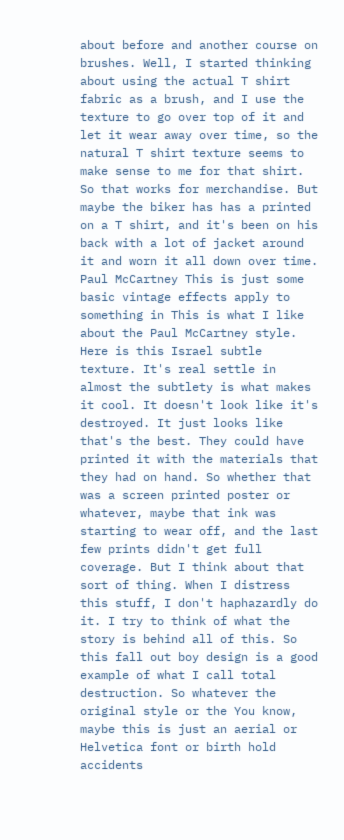about before and another course on brushes. Well, I started thinking about using the actual T shirt fabric as a brush, and I use the texture to go over top of it and let it wear away over time, so the natural T shirt texture seems to make sense to me for that shirt. So that works for merchandise. But maybe the biker has has a printed on a T shirt, and it's been on his back with a lot of jacket around it and worn it all down over time. Paul McCartney This is just some basic vintage effects apply to something in This is what I like about the Paul McCartney style. Here is this Israel subtle texture. It's real settle in almost the subtlety is what makes it cool. It doesn't look like it's destroyed. It just looks like that's the best. They could have printed it with the materials that they had on hand. So whether that was a screen printed poster or whatever, maybe that ink was starting to wear off, and the last few prints didn't get full coverage. But I think about that sort of thing. When I distress this stuff, I don't haphazardly do it. I try to think of what the story is behind all of this. So this fall out boy design is a good example of what I call total destruction. So whatever the original style or the You know, maybe this is just an aerial or Helvetica font or birth hold accidents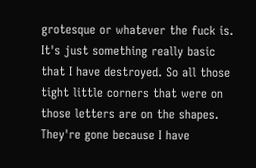grotesque or whatever the fuck is. It's just something really basic that I have destroyed. So all those tight little corners that were on those letters are on the shapes. They're gone because I have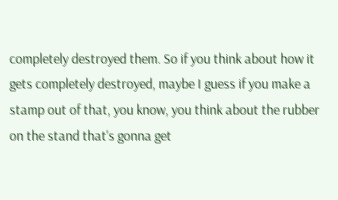completely destroyed them. So if you think about how it gets completely destroyed, maybe I guess if you make a stamp out of that, you know, you think about the rubber on the stand that's gonna get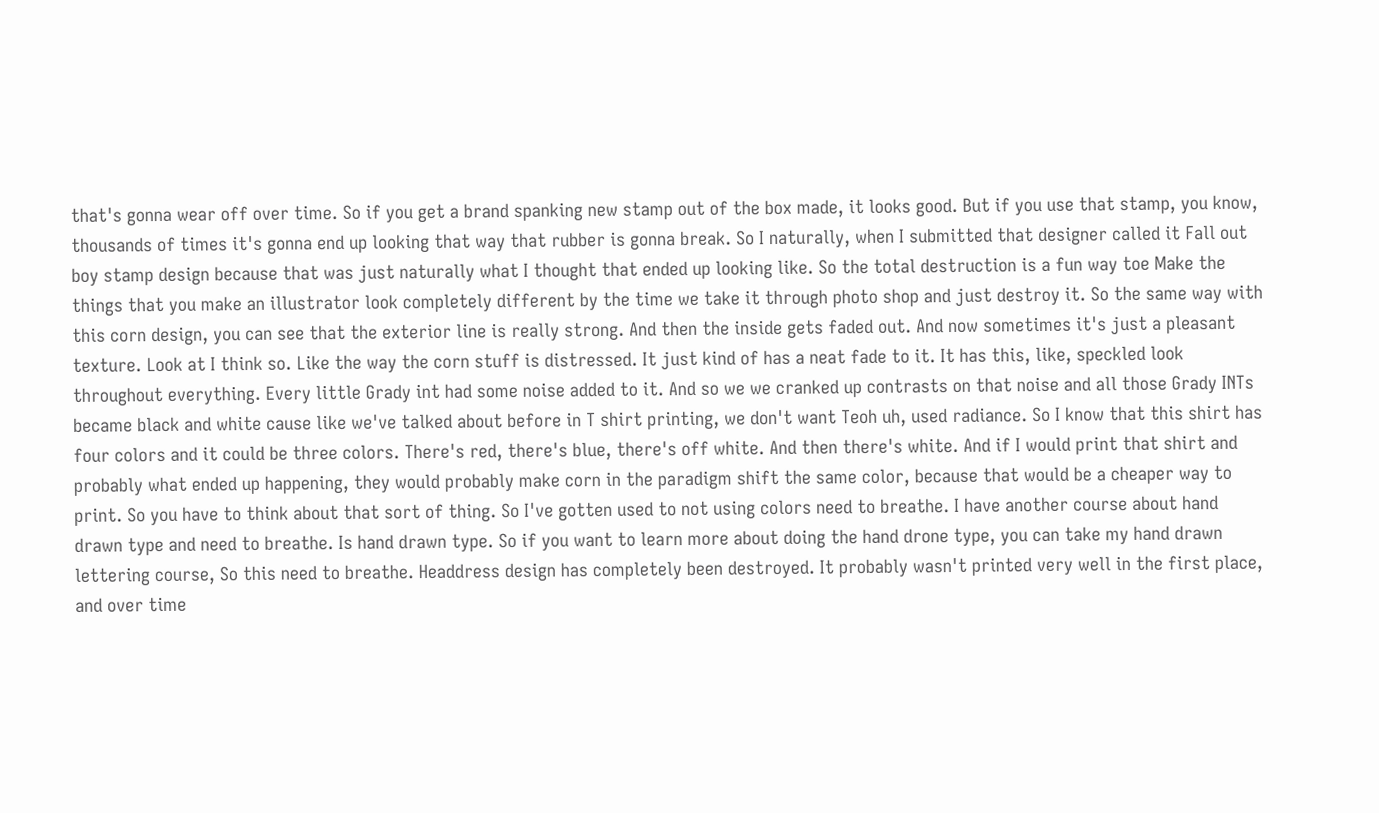that's gonna wear off over time. So if you get a brand spanking new stamp out of the box made, it looks good. But if you use that stamp, you know, thousands of times it's gonna end up looking that way that rubber is gonna break. So I naturally, when I submitted that designer called it Fall out boy stamp design because that was just naturally what I thought that ended up looking like. So the total destruction is a fun way toe Make the things that you make an illustrator look completely different by the time we take it through photo shop and just destroy it. So the same way with this corn design, you can see that the exterior line is really strong. And then the inside gets faded out. And now sometimes it's just a pleasant texture. Look at I think so. Like the way the corn stuff is distressed. It just kind of has a neat fade to it. It has this, like, speckled look throughout everything. Every little Grady int had some noise added to it. And so we we cranked up contrasts on that noise and all those Grady INTs became black and white cause like we've talked about before in T shirt printing, we don't want Teoh uh, used radiance. So I know that this shirt has four colors and it could be three colors. There's red, there's blue, there's off white. And then there's white. And if I would print that shirt and probably what ended up happening, they would probably make corn in the paradigm shift the same color, because that would be a cheaper way to print. So you have to think about that sort of thing. So I've gotten used to not using colors need to breathe. I have another course about hand drawn type and need to breathe. Is hand drawn type. So if you want to learn more about doing the hand drone type, you can take my hand drawn lettering course, So this need to breathe. Headdress design has completely been destroyed. It probably wasn't printed very well in the first place, and over time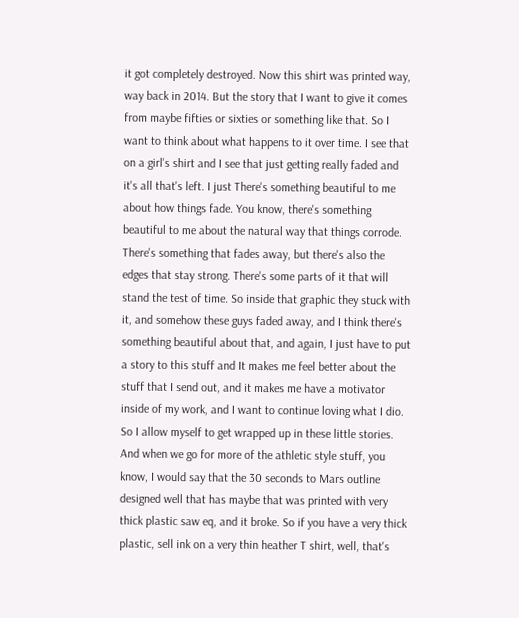it got completely destroyed. Now this shirt was printed way, way back in 2014. But the story that I want to give it comes from maybe fifties or sixties or something like that. So I want to think about what happens to it over time. I see that on a girl's shirt and I see that just getting really faded and it's all that's left. I just There's something beautiful to me about how things fade. You know, there's something beautiful to me about the natural way that things corrode. There's something that fades away, but there's also the edges that stay strong. There's some parts of it that will stand the test of time. So inside that graphic they stuck with it, and somehow these guys faded away, and I think there's something beautiful about that, and again, I just have to put a story to this stuff and It makes me feel better about the stuff that I send out, and it makes me have a motivator inside of my work, and I want to continue loving what I dio. So I allow myself to get wrapped up in these little stories. And when we go for more of the athletic style stuff, you know, I would say that the 30 seconds to Mars outline designed well that has maybe that was printed with very thick plastic saw eq, and it broke. So if you have a very thick plastic, sell ink on a very thin heather T shirt, well, that's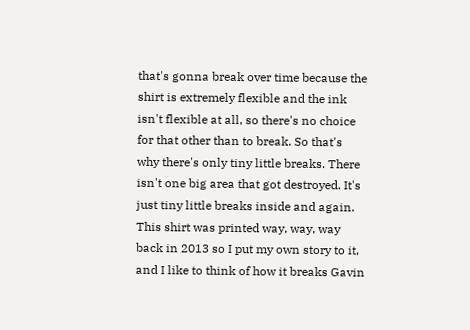that's gonna break over time because the shirt is extremely flexible and the ink isn't flexible at all, so there's no choice for that other than to break. So that's why there's only tiny little breaks. There isn't one big area that got destroyed. It's just tiny little breaks inside and again. This shirt was printed way, way, way back in 2013 so I put my own story to it, and I like to think of how it breaks Gavin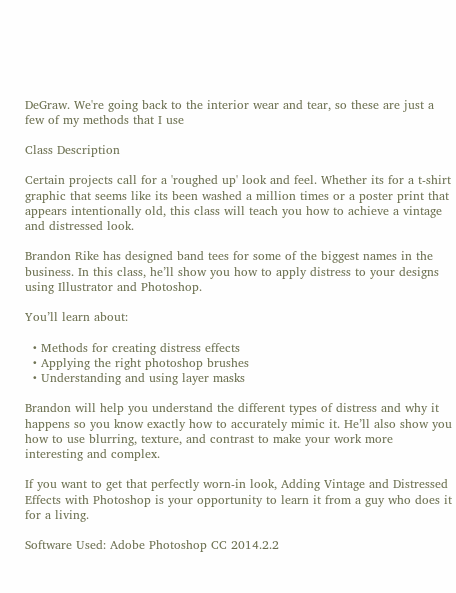DeGraw. We're going back to the interior wear and tear, so these are just a few of my methods that I use

Class Description

Certain projects call for a 'roughed up' look and feel. Whether its for a t-shirt graphic that seems like its been washed a million times or a poster print that appears intentionally old, this class will teach you how to achieve a vintage and distressed look.

Brandon Rike has designed band tees for some of the biggest names in the business. In this class, he’ll show you how to apply distress to your designs using Illustrator and Photoshop.

You’ll learn about:

  • Methods for creating distress effects
  • Applying the right photoshop brushes
  • Understanding and using layer masks

Brandon will help you understand the different types of distress and why it happens so you know exactly how to accurately mimic it. He’ll also show you how to use blurring, texture, and contrast to make your work more interesting and complex.

If you want to get that perfectly worn-in look, Adding Vintage and Distressed Effects with Photoshop is your opportunity to learn it from a guy who does it for a living.

Software Used: Adobe Photoshop CC 2014.2.2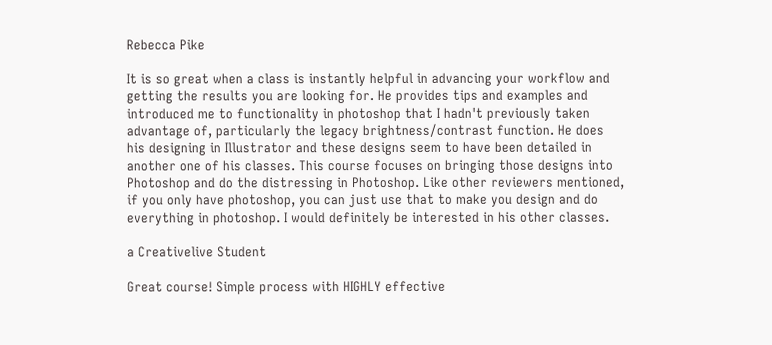Rebecca Pike

It is so great when a class is instantly helpful in advancing your workflow and getting the results you are looking for. He provides tips and examples and introduced me to functionality in photoshop that I hadn't previously taken advantage of, particularly the legacy brightness/contrast function. He does his designing in Illustrator and these designs seem to have been detailed in another one of his classes. This course focuses on bringing those designs into Photoshop and do the distressing in Photoshop. Like other reviewers mentioned, if you only have photoshop, you can just use that to make you design and do everything in photoshop. I would definitely be interested in his other classes.

a Creativelive Student

Great course! Simple process with HIGHLY effective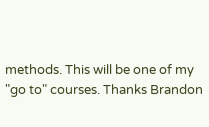methods. This will be one of my "go to" courses. Thanks Brandon